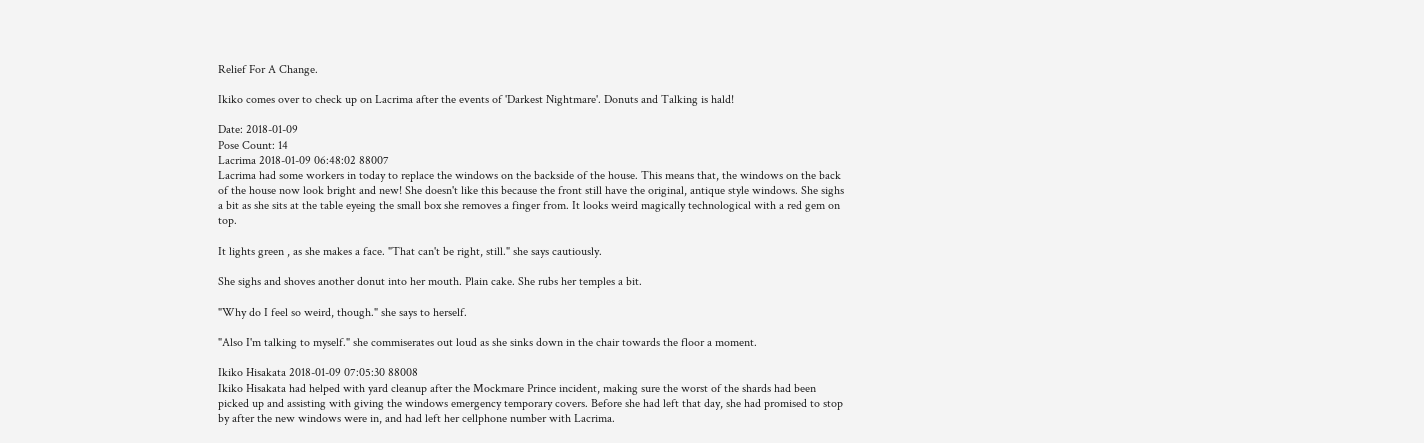Relief For A Change.

Ikiko comes over to check up on Lacrima after the events of 'Darkest Nightmare'. Donuts and Talking is hald!

Date: 2018-01-09
Pose Count: 14
Lacrima 2018-01-09 06:48:02 88007
Lacrima had some workers in today to replace the windows on the backside of the house. This means that, the windows on the back of the house now look bright and new! She doesn't like this because the front still have the original, antique style windows. She sighs a bit as she sits at the table eyeing the small box she removes a finger from. It looks weird magically technological with a red gem on top.

It lights green , as she makes a face. "That can't be right, still." she says cautiously.

She sighs and shoves another donut into her mouth. Plain cake. She rubs her temples a bit.

"Why do I feel so weird, though." she says to herself.

"Also I'm talking to myself." she commiserates out loud as she sinks down in the chair towards the floor a moment.

Ikiko Hisakata 2018-01-09 07:05:30 88008
Ikiko Hisakata had helped with yard cleanup after the Mockmare Prince incident, making sure the worst of the shards had been picked up and assisting with giving the windows emergency temporary covers. Before she had left that day, she had promised to stop by after the new windows were in, and had left her cellphone number with Lacrima.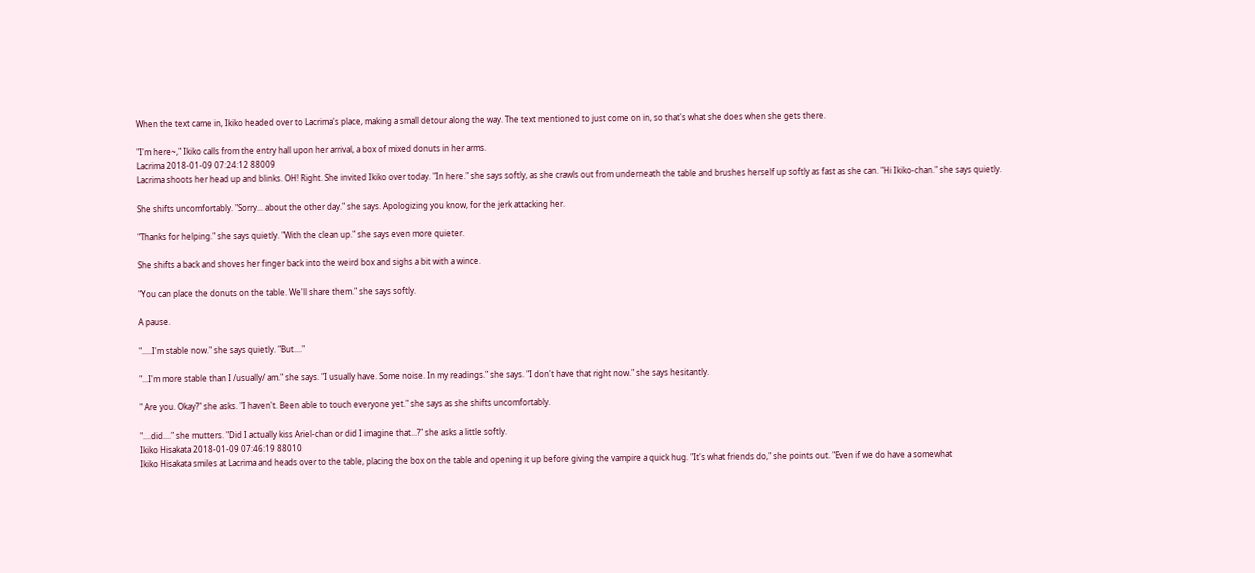When the text came in, Ikiko headed over to Lacrima's place, making a small detour along the way. The text mentioned to just come on in, so that's what she does when she gets there.

"I'm here~," Ikiko calls from the entry hall upon her arrival, a box of mixed donuts in her arms.
Lacrima 2018-01-09 07:24:12 88009
Lacrima shoots her head up and blinks. OH! Right. She invited Ikiko over today. "In here." she says softly, as she crawls out from underneath the table and brushes herself up softly as fast as she can. "Hi Ikiko-chan." she says quietly.

She shifts uncomfortably. "Sorry... about the other day." she says. Apologizing you know, for the jerk attacking her.

"Thanks for helping." she says quietly. "With the clean up." she says even more quieter.

She shifts a back and shoves her finger back into the weird box and sighs a bit with a wince.

"You can place the donuts on the table. We'll share them." she says softly.

A pause.

".....I'm stable now." she says quietly. "But...."

"...I'm more stable than I /usually/ am." she says. "I usually have. Some noise. In my readings." she says. "I don't have that right now." she says hesitantly.

" Are you. Okay?" she asks. "I haven't. Been able to touch everyone yet." she says as she shifts uncomfortably.

"....did...." she mutters. "Did I actually kiss Ariel-chan or did I imagine that...?" she asks a little softly.
Ikiko Hisakata 2018-01-09 07:46:19 88010
Ikiko Hisakata smiles at Lacrima and heads over to the table, placing the box on the table and opening it up before giving the vampire a quick hug. "It's what friends do," she points out. "Even if we do have a somewhat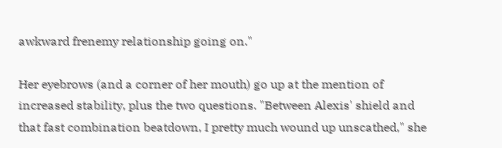awkward frenemy relationship going on."

Her eyebrows (and a corner of her mouth) go up at the mention of increased stability, plus the two questions. "Between Alexis' shield and that fast combination beatdown, I pretty much wound up unscathed," she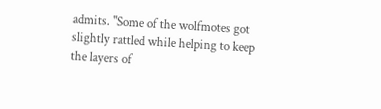admits. "Some of the wolfmotes got slightly rattled while helping to keep the layers of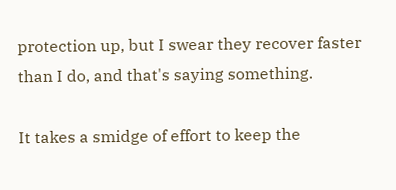protection up, but I swear they recover faster than I do, and that's saying something.

It takes a smidge of effort to keep the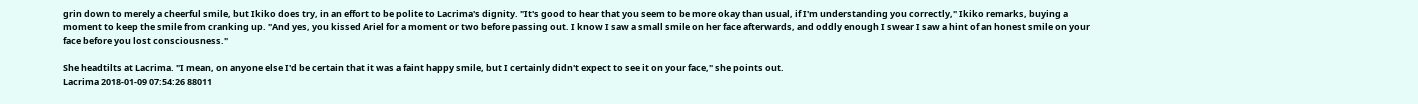grin down to merely a cheerful smile, but Ikiko does try, in an effort to be polite to Lacrima's dignity. "It's good to hear that you seem to be more okay than usual, if I'm understanding you correctly," Ikiko remarks, buying a moment to keep the smile from cranking up. "And yes, you kissed Ariel for a moment or two before passing out. I know I saw a small smile on her face afterwards, and oddly enough I swear I saw a hint of an honest smile on your face before you lost consciousness."

She headtilts at Lacrima. "I mean, on anyone else I'd be certain that it was a faint happy smile, but I certainly didn't expect to see it on your face," she points out.
Lacrima 2018-01-09 07:54:26 88011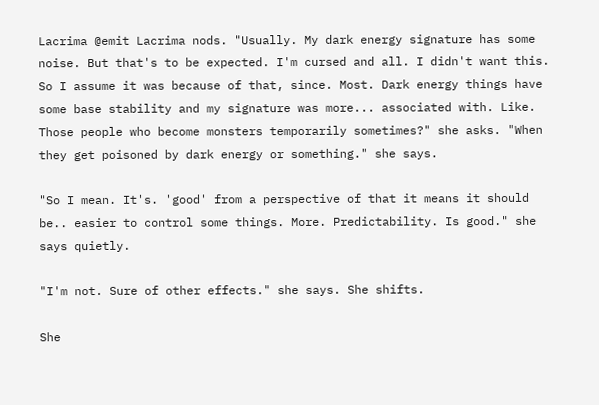Lacrima @emit Lacrima nods. "Usually. My dark energy signature has some noise. But that's to be expected. I'm cursed and all. I didn't want this. So I assume it was because of that, since. Most. Dark energy things have some base stability and my signature was more... associated with. Like. Those people who become monsters temporarily sometimes?" she asks. "When they get poisoned by dark energy or something." she says.

"So I mean. It's. 'good' from a perspective of that it means it should be.. easier to control some things. More. Predictability. Is good." she says quietly.

"I'm not. Sure of other effects." she says. She shifts.

She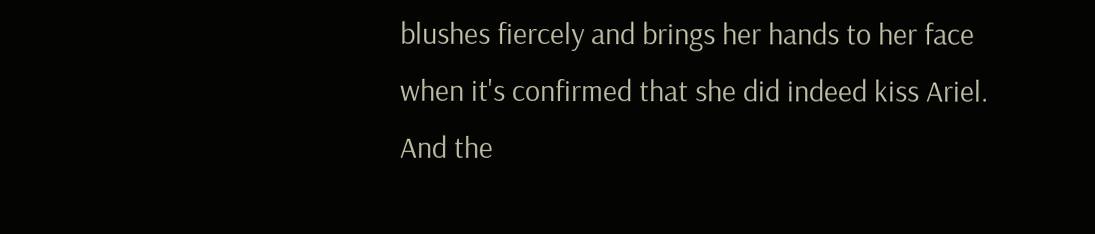blushes fiercely and brings her hands to her face when it's confirmed that she did indeed kiss Ariel. And the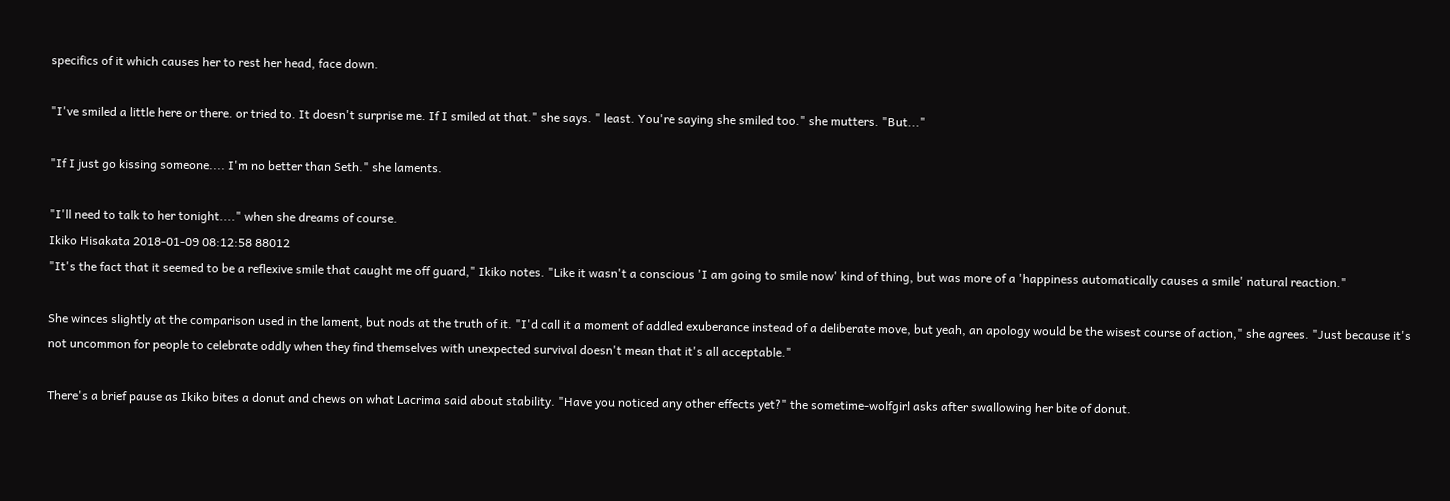specifics of it which causes her to rest her head, face down.

"I've smiled a little here or there. or tried to. It doesn't surprise me. If I smiled at that." she says. " least. You're saying she smiled too." she mutters. "But..."

"If I just go kissing someone.... I'm no better than Seth." she laments.

"I'll need to talk to her tonight...." when she dreams of course.
Ikiko Hisakata 2018-01-09 08:12:58 88012
"It's the fact that it seemed to be a reflexive smile that caught me off guard," Ikiko notes. "Like it wasn't a conscious 'I am going to smile now' kind of thing, but was more of a 'happiness automatically causes a smile' natural reaction."

She winces slightly at the comparison used in the lament, but nods at the truth of it. "I'd call it a moment of addled exuberance instead of a deliberate move, but yeah, an apology would be the wisest course of action," she agrees. "Just because it's not uncommon for people to celebrate oddly when they find themselves with unexpected survival doesn't mean that it's all acceptable."

There's a brief pause as Ikiko bites a donut and chews on what Lacrima said about stability. "Have you noticed any other effects yet?" the sometime-wolfgirl asks after swallowing her bite of donut.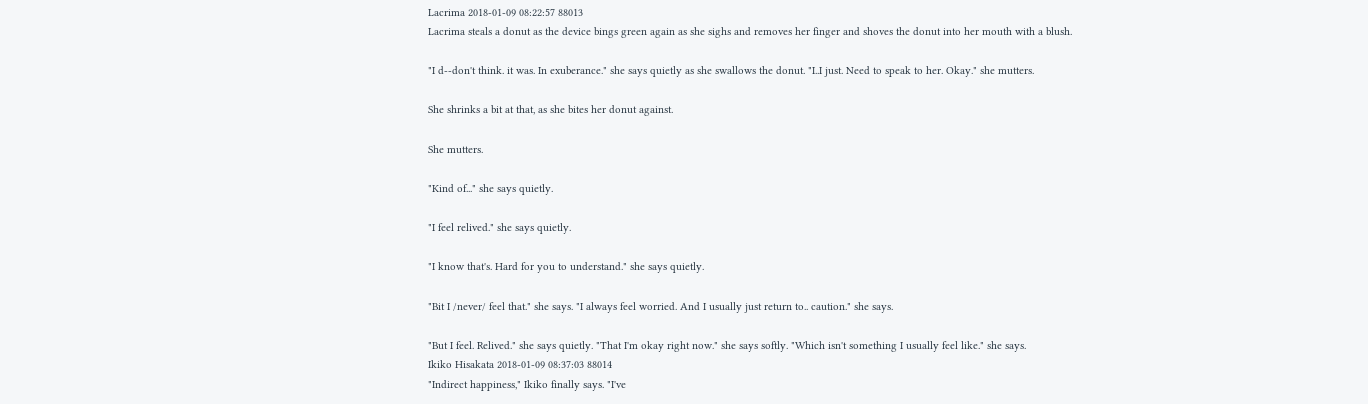Lacrima 2018-01-09 08:22:57 88013
Lacrima steals a donut as the device bings green again as she sighs and removes her finger and shoves the donut into her mouth with a blush.

"I d--don't think. it was. In exuberance." she says quietly as she swallows the donut. "I..I just. Need to speak to her. Okay." she mutters.

She shrinks a bit at that, as she bites her donut against.

She mutters.

"Kind of..." she says quietly.

"I feel relived." she says quietly.

"I know that's. Hard for you to understand." she says quietly.

"Bit I /never/ feel that." she says. "I always feel worried. And I usually just return to.. caution." she says.

"But I feel. Relived." she says quietly. "That I'm okay right now." she says softly. "Which isn't something I usually feel like." she says.
Ikiko Hisakata 2018-01-09 08:37:03 88014
"Indirect happiness," Ikiko finally says. "I've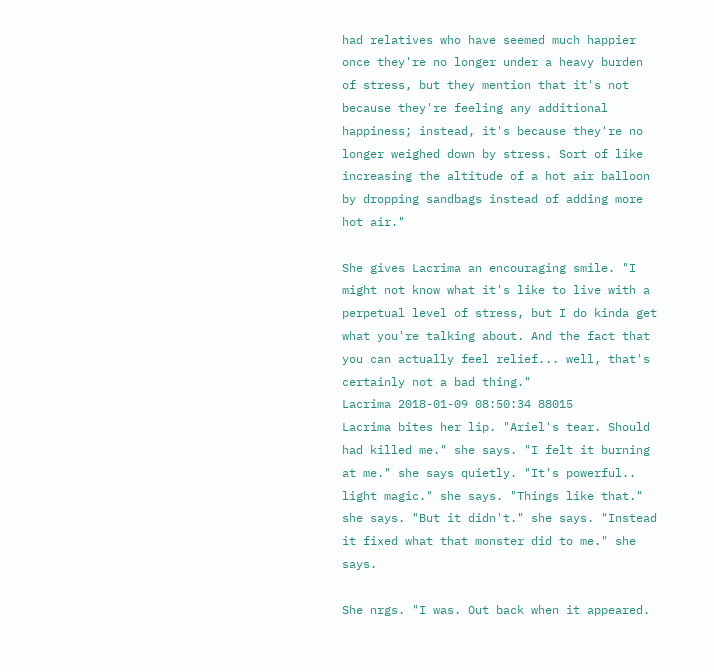had relatives who have seemed much happier once they're no longer under a heavy burden of stress, but they mention that it's not because they're feeling any additional happiness; instead, it's because they're no longer weighed down by stress. Sort of like increasing the altitude of a hot air balloon by dropping sandbags instead of adding more hot air."

She gives Lacrima an encouraging smile. "I might not know what it's like to live with a perpetual level of stress, but I do kinda get what you're talking about. And the fact that you can actually feel relief... well, that's certainly not a bad thing."
Lacrima 2018-01-09 08:50:34 88015
Lacrima bites her lip. "Ariel's tear. Should had killed me." she says. "I felt it burning at me." she says quietly. "It's powerful.. light magic." she says. "Things like that." she says. "But it didn't." she says. "Instead it fixed what that monster did to me." she says.

She nrgs. "I was. Out back when it appeared.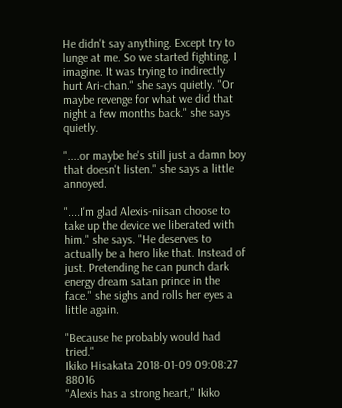He didn't say anything. Except try to lunge at me. So we started fighting. I imagine. It was trying to indirectly hurt Ari-chan." she says quietly. "Or maybe revenge for what we did that night a few months back." she says quietly.

"....or maybe he's still just a damn boy that doesn't listen." she says a little annoyed.

"....I'm glad Alexis-niisan choose to take up the device we liberated with him." she says. "He deserves to actually be a hero like that. Instead of just. Pretending he can punch dark energy dream satan prince in the face." she sighs and rolls her eyes a little again.

"Because he probably would had tried."
Ikiko Hisakata 2018-01-09 09:08:27 88016
"Alexis has a strong heart," Ikiko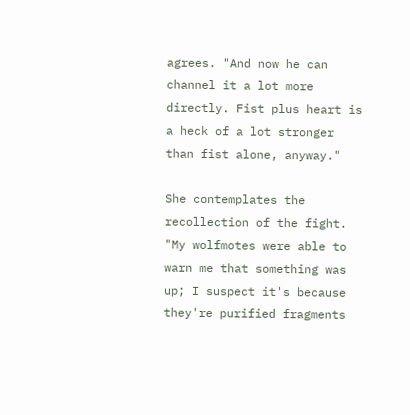agrees. "And now he can channel it a lot more directly. Fist plus heart is a heck of a lot stronger than fist alone, anyway."

She contemplates the recollection of the fight. "My wolfmotes were able to warn me that something was up; I suspect it's because they're purified fragments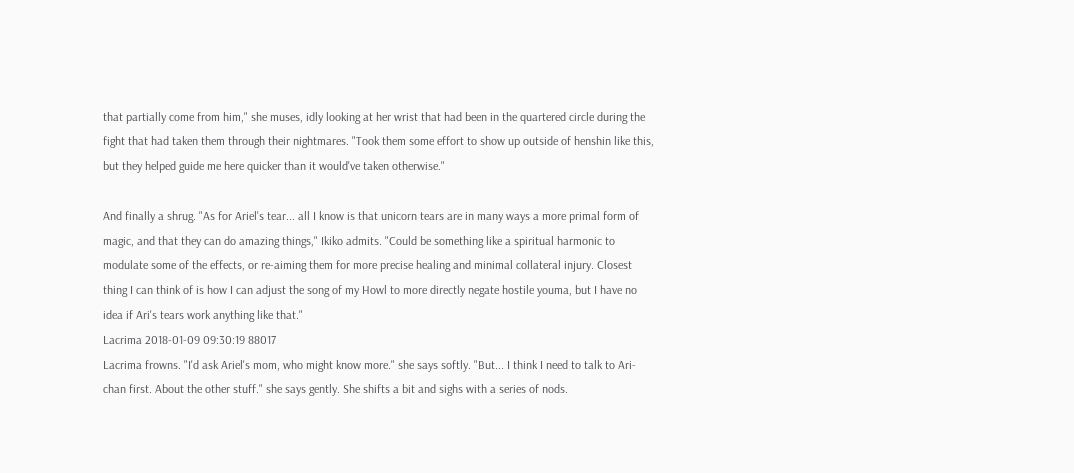that partially come from him," she muses, idly looking at her wrist that had been in the quartered circle during the fight that had taken them through their nightmares. "Took them some effort to show up outside of henshin like this, but they helped guide me here quicker than it would've taken otherwise."

And finally a shrug. "As for Ariel's tear... all I know is that unicorn tears are in many ways a more primal form of magic, and that they can do amazing things," Ikiko admits. "Could be something like a spiritual harmonic to modulate some of the effects, or re-aiming them for more precise healing and minimal collateral injury. Closest thing I can think of is how I can adjust the song of my Howl to more directly negate hostile youma, but I have no idea if Ari's tears work anything like that."
Lacrima 2018-01-09 09:30:19 88017
Lacrima frowns. "I'd ask Ariel's mom, who might know more." she says softly. "But... I think I need to talk to Ari-chan first. About the other stuff." she says gently. She shifts a bit and sighs with a series of nods.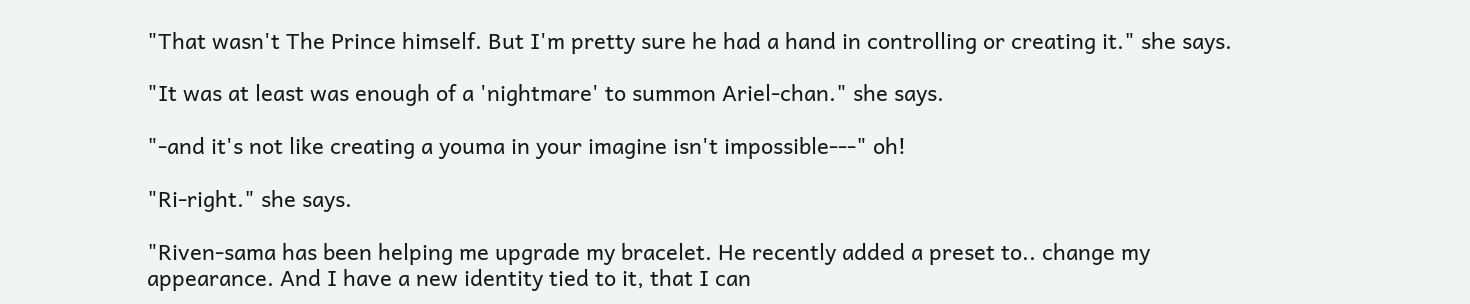"That wasn't The Prince himself. But I'm pretty sure he had a hand in controlling or creating it." she says.

"It was at least was enough of a 'nightmare' to summon Ariel-chan." she says.

"-and it's not like creating a youma in your imagine isn't impossible---" oh!

"Ri-right." she says.

"Riven-sama has been helping me upgrade my bracelet. He recently added a preset to.. change my appearance. And I have a new identity tied to it, that I can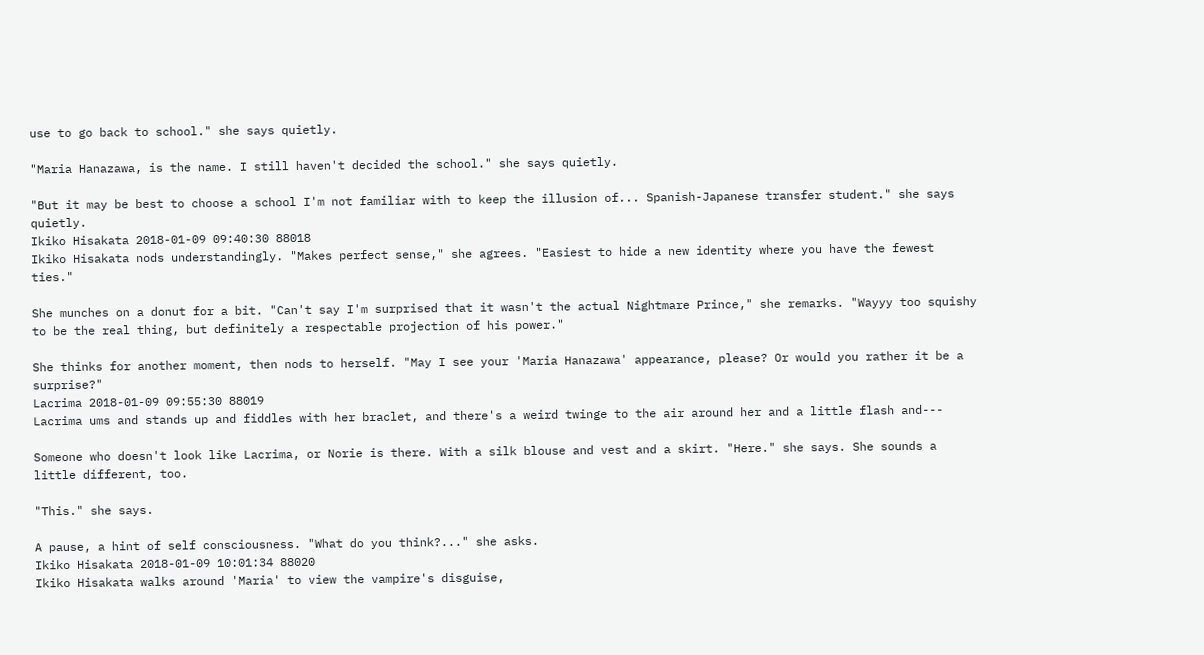use to go back to school." she says quietly.

"Maria Hanazawa, is the name. I still haven't decided the school." she says quietly.

"But it may be best to choose a school I'm not familiar with to keep the illusion of... Spanish-Japanese transfer student." she says quietly.
Ikiko Hisakata 2018-01-09 09:40:30 88018
Ikiko Hisakata nods understandingly. "Makes perfect sense," she agrees. "Easiest to hide a new identity where you have the fewest ties."

She munches on a donut for a bit. "Can't say I'm surprised that it wasn't the actual Nightmare Prince," she remarks. "Wayyy too squishy to be the real thing, but definitely a respectable projection of his power."

She thinks for another moment, then nods to herself. "May I see your 'Maria Hanazawa' appearance, please? Or would you rather it be a surprise?"
Lacrima 2018-01-09 09:55:30 88019
Lacrima ums and stands up and fiddles with her braclet, and there's a weird twinge to the air around her and a little flash and---

Someone who doesn't look like Lacrima, or Norie is there. With a silk blouse and vest and a skirt. "Here." she says. She sounds a little different, too.

"This." she says.

A pause, a hint of self consciousness. "What do you think?..." she asks.
Ikiko Hisakata 2018-01-09 10:01:34 88020
Ikiko Hisakata walks around 'Maria' to view the vampire's disguise,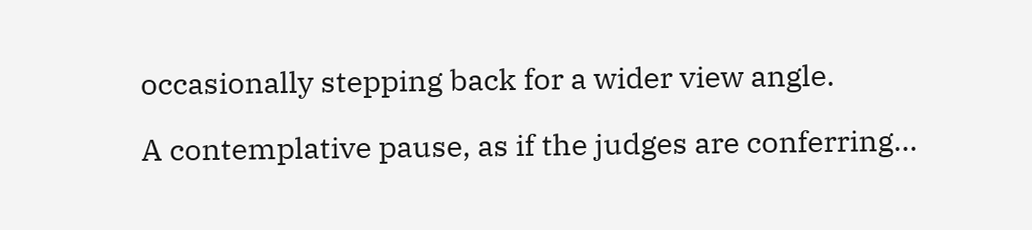occasionally stepping back for a wider view angle.

A contemplative pause, as if the judges are conferring...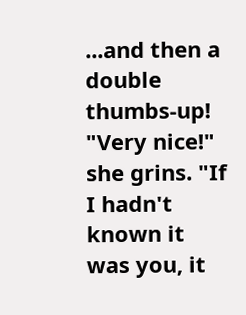...and then a double thumbs-up! "Very nice!" she grins. "If I hadn't known it was you, it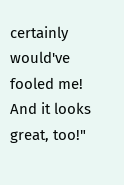certainly would've fooled me! And it looks great, too!"